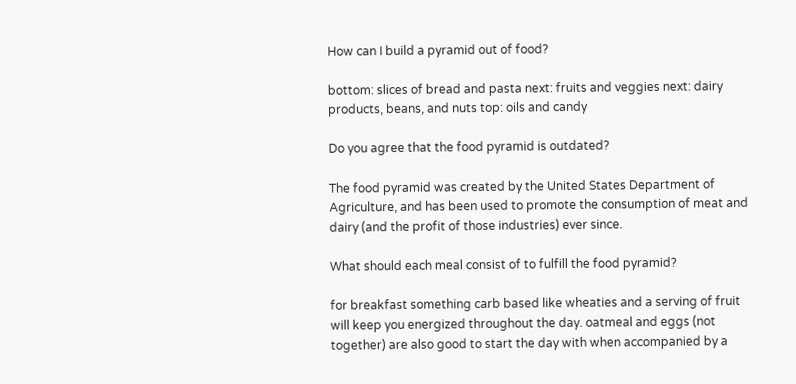How can I build a pyramid out of food?

bottom: slices of bread and pasta next: fruits and veggies next: dairy products, beans, and nuts top: oils and candy

Do you agree that the food pyramid is outdated?

The food pyramid was created by the United States Department of Agriculture, and has been used to promote the consumption of meat and dairy (and the profit of those industries) ever since.

What should each meal consist of to fulfill the food pyramid?

for breakfast something carb based like wheaties and a serving of fruit will keep you energized throughout the day. oatmeal and eggs (not together) are also good to start the day with when accompanied by a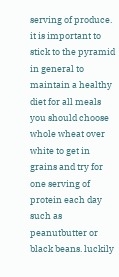serving of produce. it is important to stick to the pyramid in general to maintain a healthy diet for all meals you should choose whole wheat over white to get in grains and try for one serving of protein each day such as peanutbutter or black beans. luckily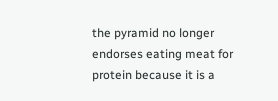the pyramid no longer endorses eating meat for protein because it is a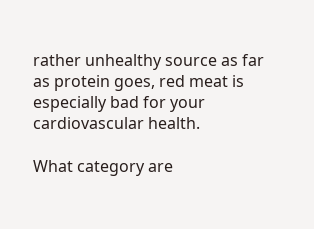rather unhealthy source as far as protein goes, red meat is especially bad for your cardiovascular health.

What category are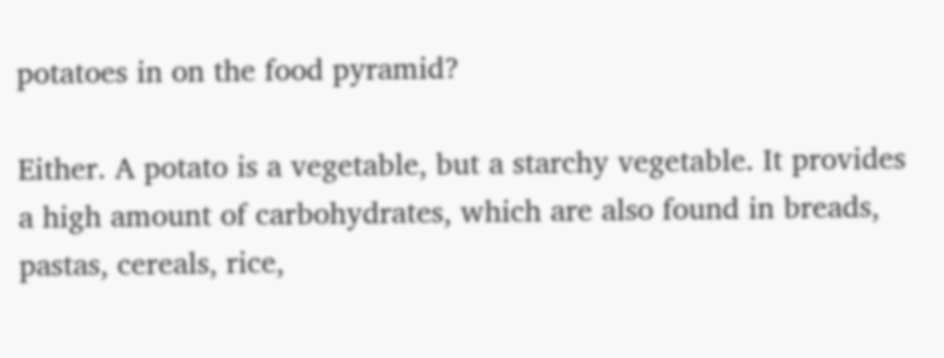potatoes in on the food pyramid?

Either. A potato is a vegetable, but a starchy vegetable. It provides a high amount of carbohydrates, which are also found in breads, pastas, cereals, rice,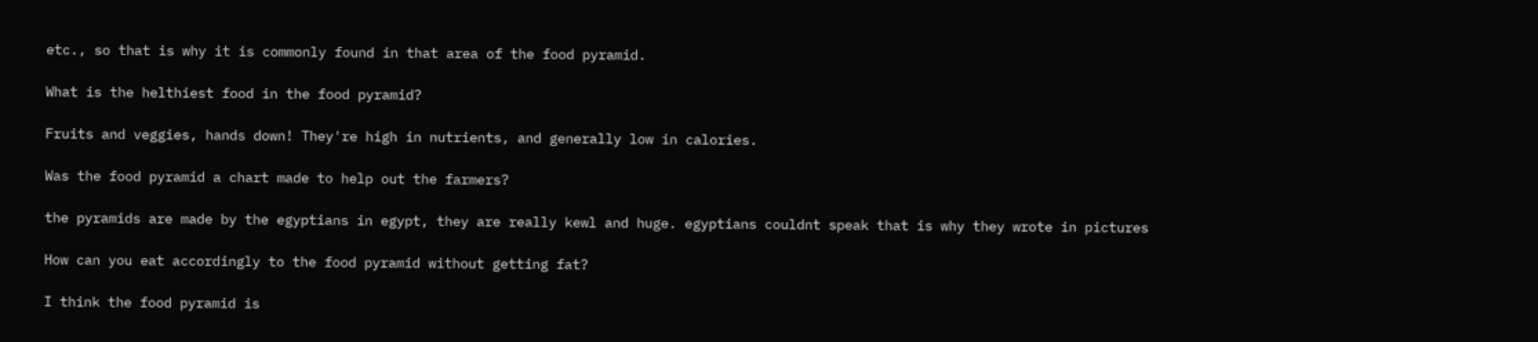etc., so that is why it is commonly found in that area of the food pyramid.

What is the helthiest food in the food pyramid?

Fruits and veggies, hands down! They're high in nutrients, and generally low in calories.

Was the food pyramid a chart made to help out the farmers?

the pyramids are made by the egyptians in egypt, they are really kewl and huge. egyptians couldnt speak that is why they wrote in pictures

How can you eat accordingly to the food pyramid without getting fat?

I think the food pyramid is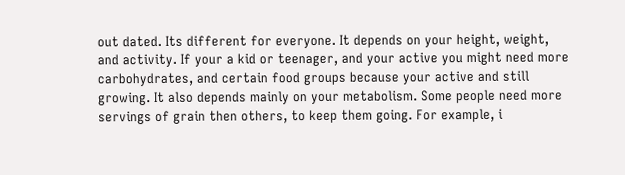out dated. Its different for everyone. It depends on your height, weight, and activity. If your a kid or teenager, and your active you might need more carbohydrates, and certain food groups because your active and still growing. It also depends mainly on your metabolism. Some people need more servings of grain then others, to keep them going. For example, i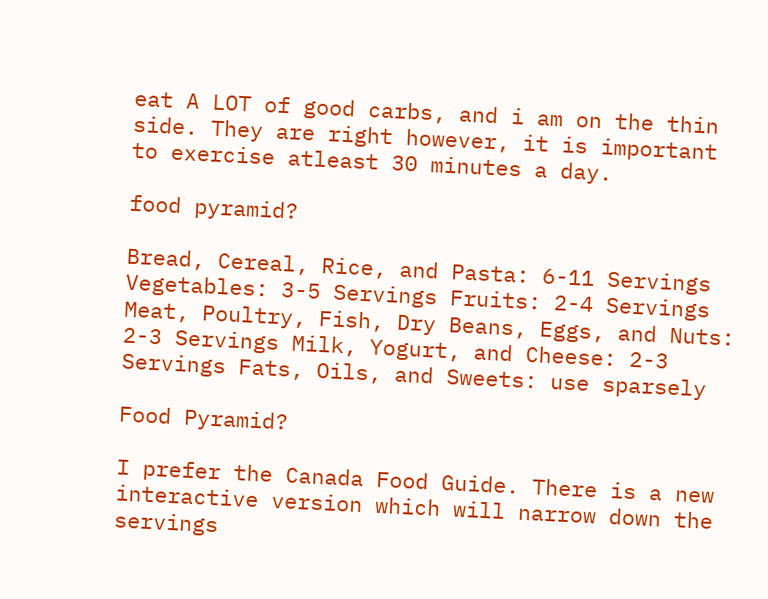eat A LOT of good carbs, and i am on the thin side. They are right however, it is important to exercise atleast 30 minutes a day.

food pyramid?

Bread, Cereal, Rice, and Pasta: 6-11 Servings Vegetables: 3-5 Servings Fruits: 2-4 Servings Meat, Poultry, Fish, Dry Beans, Eggs, and Nuts: 2-3 Servings Milk, Yogurt, and Cheese: 2-3 Servings Fats, Oils, and Sweets: use sparsely

Food Pyramid?

I prefer the Canada Food Guide. There is a new interactive version which will narrow down the servings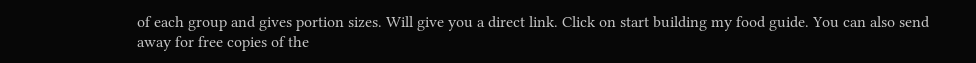of each group and gives portion sizes. Will give you a direct link. Click on start building my food guide. You can also send away for free copies of the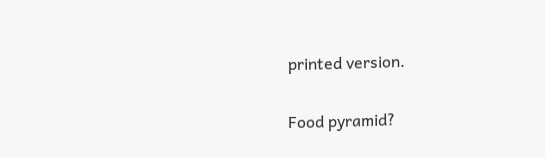printed version.

Food pyramid?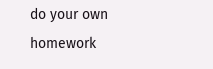do your own homework